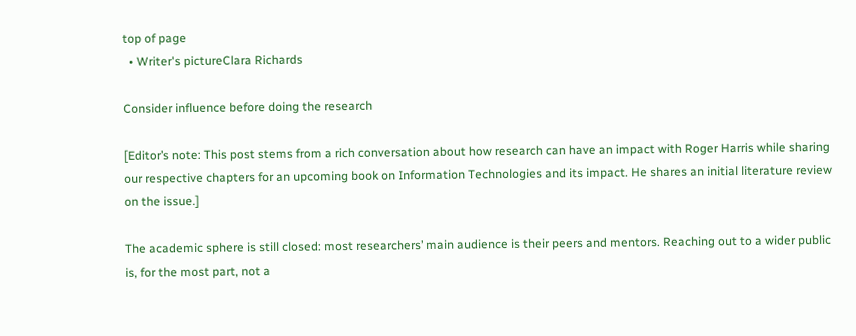top of page
  • Writer's pictureClara Richards

Consider influence before doing the research

[Editor’s note: This post stems from a rich conversation about how research can have an impact with Roger Harris while sharing our respective chapters for an upcoming book on Information Technologies and its impact. He shares an initial literature review on the issue.]

The academic sphere is still closed: most researchers’ main audience is their peers and mentors. Reaching out to a wider public is, for the most part, not a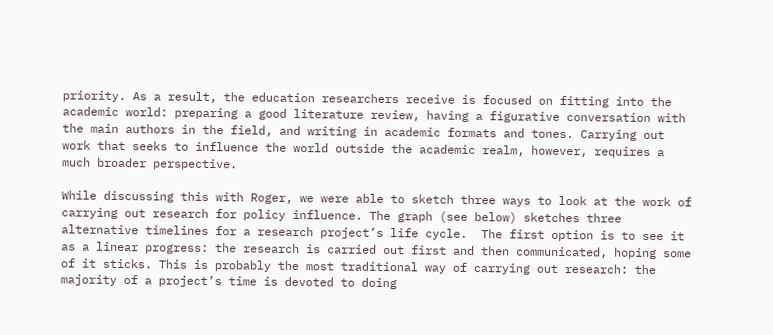priority. As a result, the education researchers receive is focused on fitting into the academic world: preparing a good literature review, having a figurative conversation with the main authors in the field, and writing in academic formats and tones. Carrying out work that seeks to influence the world outside the academic realm, however, requires a much broader perspective.

While discussing this with Roger, we were able to sketch three ways to look at the work of carrying out research for policy influence. The graph (see below) sketches three alternative timelines for a research project’s life cycle.  The first option is to see it as a linear progress: the research is carried out first and then communicated, hoping some of it sticks. This is probably the most traditional way of carrying out research: the majority of a project’s time is devoted to doing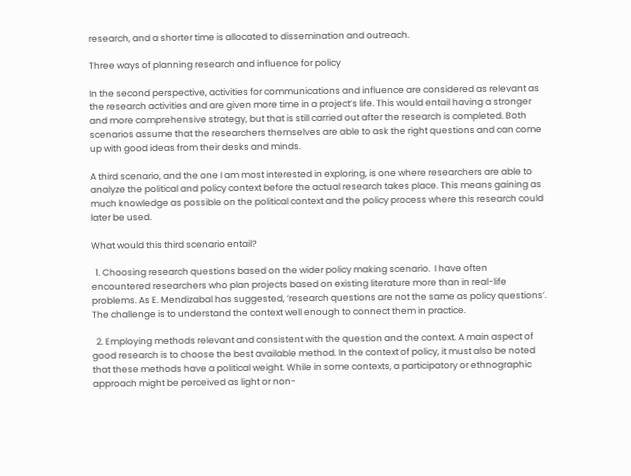research, and a shorter time is allocated to dissemination and outreach.

Three ways of planning research and influence for policy

In the second perspective, activities for communications and influence are considered as relevant as the research activities and are given more time in a project’s life. This would entail having a stronger and more comprehensive strategy, but that is still carried out after the research is completed. Both scenarios assume that the researchers themselves are able to ask the right questions and can come up with good ideas from their desks and minds.

A third scenario, and the one I am most interested in exploring, is one where researchers are able to analyze the political and policy context before the actual research takes place. This means gaining as much knowledge as possible on the political context and the policy process where this research could later be used.

What would this third scenario entail?

  1. Choosing research questions based on the wider policy making scenario.  I have often encountered researchers who plan projects based on existing literature more than in real-life problems. As E. Mendizabal has suggested, ‘research questions are not the same as policy questions’. The challenge is to understand the context well enough to connect them in practice.

  2. Employing methods relevant and consistent with the question and the context. A main aspect of good research is to choose the best available method. In the context of policy, it must also be noted that these methods have a political weight. While in some contexts, a participatory or ethnographic approach might be perceived as light or non-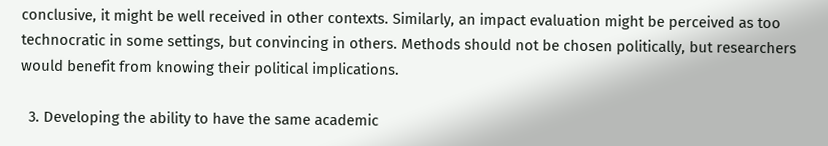conclusive, it might be well received in other contexts. Similarly, an impact evaluation might be perceived as too technocratic in some settings, but convincing in others. Methods should not be chosen politically, but researchers would benefit from knowing their political implications.

  3. Developing the ability to have the same academic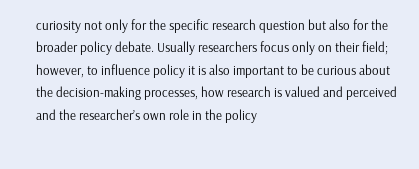curiosity not only for the specific research question but also for the broader policy debate. Usually researchers focus only on their field; however, to influence policy it is also important to be curious about the decision-making processes, how research is valued and perceived and the researcher’s own role in the policy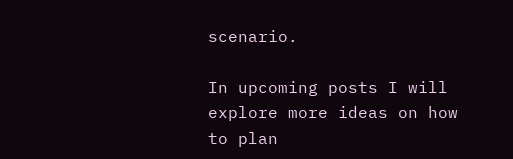scenario.

In upcoming posts I will explore more ideas on how to plan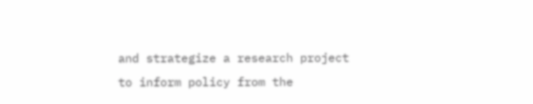and strategize a research project to inform policy from the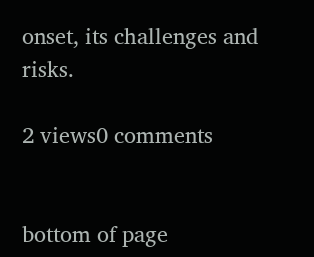onset, its challenges and risks.

2 views0 comments


bottom of page